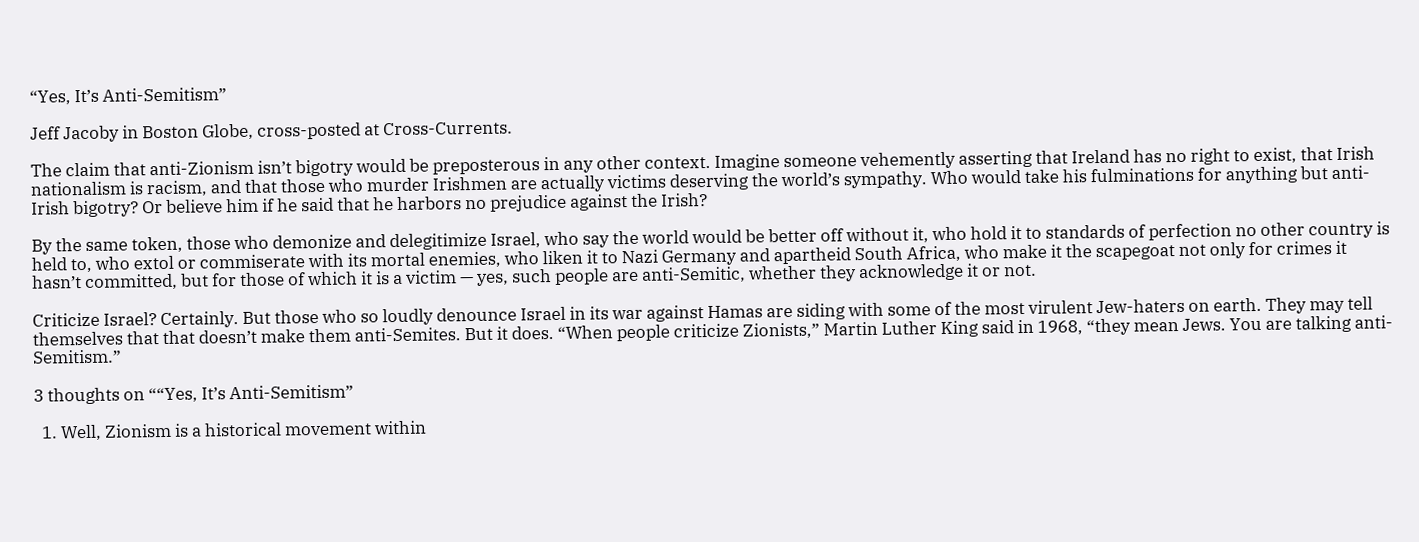“Yes, It’s Anti-Semitism”

Jeff Jacoby in Boston Globe, cross-posted at Cross-Currents.

The claim that anti-Zionism isn’t bigotry would be preposterous in any other context. Imagine someone vehemently asserting that Ireland has no right to exist, that Irish nationalism is racism, and that those who murder Irishmen are actually victims deserving the world’s sympathy. Who would take his fulminations for anything but anti-Irish bigotry? Or believe him if he said that he harbors no prejudice against the Irish?

By the same token, those who demonize and delegitimize Israel, who say the world would be better off without it, who hold it to standards of perfection no other country is held to, who extol or commiserate with its mortal enemies, who liken it to Nazi Germany and apartheid South Africa, who make it the scapegoat not only for crimes it hasn’t committed, but for those of which it is a victim — yes, such people are anti-Semitic, whether they acknowledge it or not.

Criticize Israel? Certainly. But those who so loudly denounce Israel in its war against Hamas are siding with some of the most virulent Jew-haters on earth. They may tell themselves that that doesn’t make them anti-Semites. But it does. “When people criticize Zionists,” Martin Luther King said in 1968, “they mean Jews. You are talking anti-Semitism.”

3 thoughts on ““Yes, It’s Anti-Semitism”

  1. Well, Zionism is a historical movement within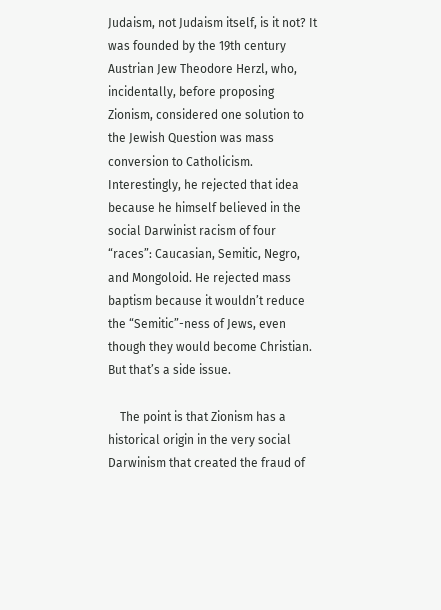Judaism, not Judaism itself, is it not? It was founded by the 19th century Austrian Jew Theodore Herzl, who, incidentally, before proposing Zionism, considered one solution to the Jewish Question was mass conversion to Catholicism. Interestingly, he rejected that idea because he himself believed in the social Darwinist racism of four “races”: Caucasian, Semitic, Negro, and Mongoloid. He rejected mass baptism because it wouldn’t reduce the “Semitic”-ness of Jews, even though they would become Christian. But that’s a side issue.

    The point is that Zionism has a historical origin in the very social Darwinism that created the fraud of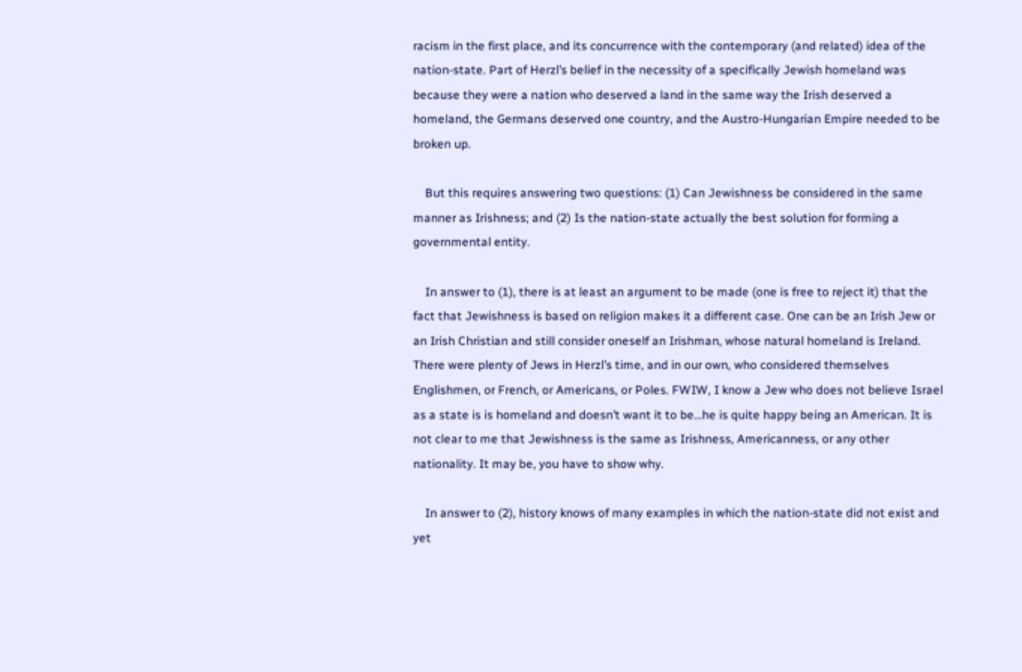racism in the first place, and its concurrence with the contemporary (and related) idea of the nation-state. Part of Herzl’s belief in the necessity of a specifically Jewish homeland was because they were a nation who deserved a land in the same way the Irish deserved a homeland, the Germans deserved one country, and the Austro-Hungarian Empire needed to be broken up.

    But this requires answering two questions: (1) Can Jewishness be considered in the same manner as Irishness; and (2) Is the nation-state actually the best solution for forming a governmental entity.

    In answer to (1), there is at least an argument to be made (one is free to reject it) that the fact that Jewishness is based on religion makes it a different case. One can be an Irish Jew or an Irish Christian and still consider oneself an Irishman, whose natural homeland is Ireland. There were plenty of Jews in Herzl’s time, and in our own, who considered themselves Englishmen, or French, or Americans, or Poles. FWIW, I know a Jew who does not believe Israel as a state is is homeland and doesn’t want it to be…he is quite happy being an American. It is not clear to me that Jewishness is the same as Irishness, Americanness, or any other nationality. It may be, you have to show why.

    In answer to (2), history knows of many examples in which the nation-state did not exist and yet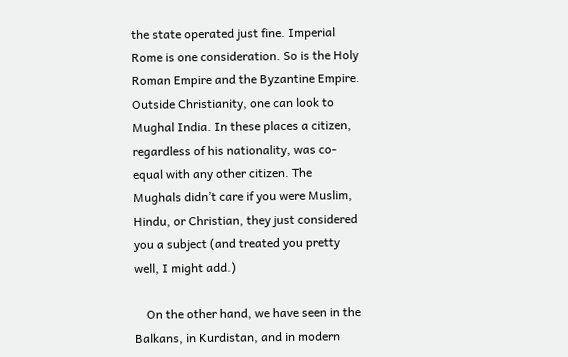the state operated just fine. Imperial Rome is one consideration. So is the Holy Roman Empire and the Byzantine Empire. Outside Christianity, one can look to Mughal India. In these places a citizen, regardless of his nationality, was co-equal with any other citizen. The Mughals didn’t care if you were Muslim, Hindu, or Christian, they just considered you a subject (and treated you pretty well, I might add.)

    On the other hand, we have seen in the Balkans, in Kurdistan, and in modern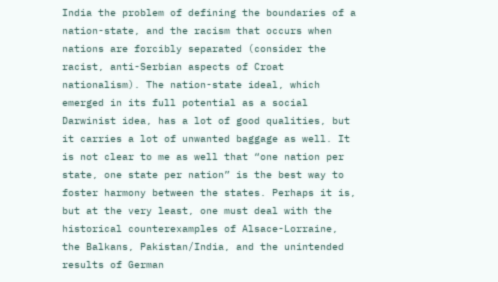India the problem of defining the boundaries of a nation-state, and the racism that occurs when nations are forcibly separated (consider the racist, anti-Serbian aspects of Croat nationalism). The nation-state ideal, which emerged in its full potential as a social Darwinist idea, has a lot of good qualities, but it carries a lot of unwanted baggage as well. It is not clear to me as well that “one nation per state, one state per nation” is the best way to foster harmony between the states. Perhaps it is, but at the very least, one must deal with the historical counterexamples of Alsace-Lorraine, the Balkans, Pakistan/India, and the unintended results of German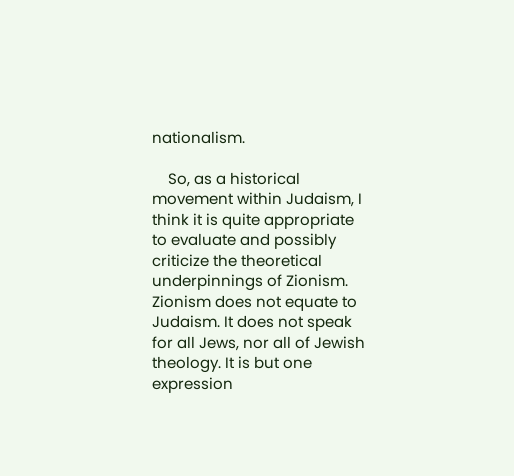nationalism.

    So, as a historical movement within Judaism, I think it is quite appropriate to evaluate and possibly criticize the theoretical underpinnings of Zionism. Zionism does not equate to Judaism. It does not speak for all Jews, nor all of Jewish theology. It is but one expression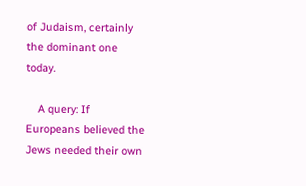of Judaism, certainly the dominant one today.

    A query: If Europeans believed the Jews needed their own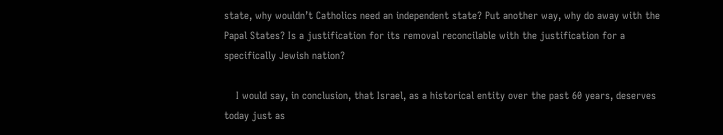state, why wouldn’t Catholics need an independent state? Put another way, why do away with the Papal States? Is a justification for its removal reconcilable with the justification for a specifically Jewish nation?

    I would say, in conclusion, that Israel, as a historical entity over the past 60 years, deserves today just as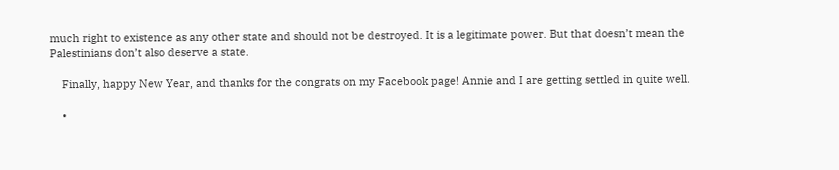much right to existence as any other state and should not be destroyed. It is a legitimate power. But that doesn’t mean the Palestinians don’t also deserve a state.

    Finally, happy New Year, and thanks for the congrats on my Facebook page! Annie and I are getting settled in quite well.

    •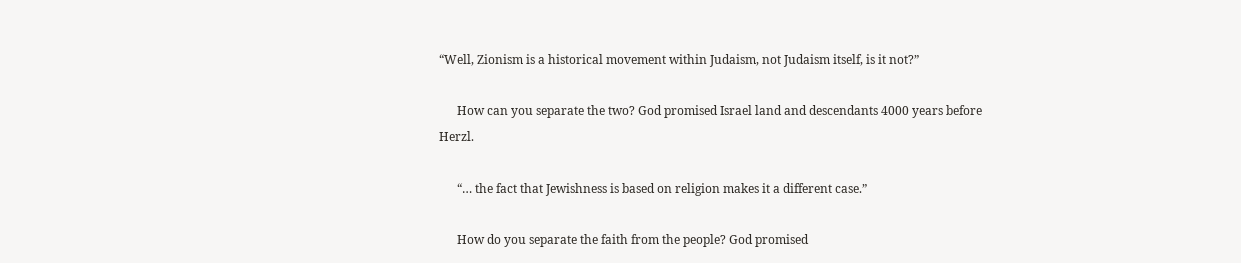“Well, Zionism is a historical movement within Judaism, not Judaism itself, is it not?”

      How can you separate the two? God promised Israel land and descendants 4000 years before Herzl.

      “… the fact that Jewishness is based on religion makes it a different case.”

      How do you separate the faith from the people? God promised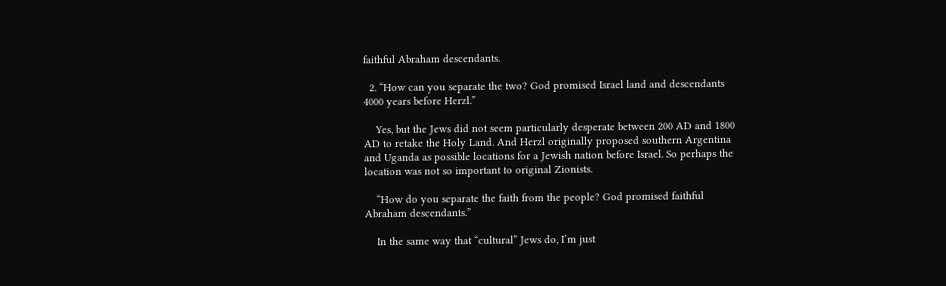faithful Abraham descendants.

  2. “How can you separate the two? God promised Israel land and descendants 4000 years before Herzl.”

    Yes, but the Jews did not seem particularly desperate between 200 AD and 1800 AD to retake the Holy Land. And Herzl originally proposed southern Argentina and Uganda as possible locations for a Jewish nation before Israel. So perhaps the location was not so important to original Zionists.

    “How do you separate the faith from the people? God promised faithful Abraham descendants.”

    In the same way that “cultural” Jews do, I’m just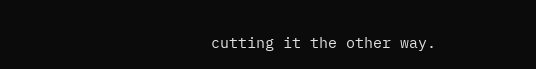cutting it the other way.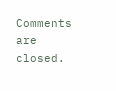Comments are closed.